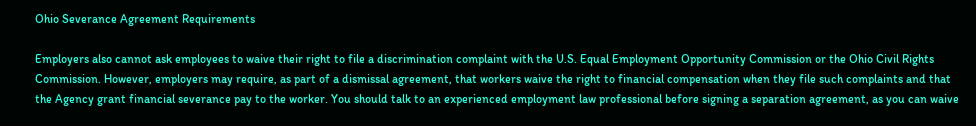Ohio Severance Agreement Requirements

Employers also cannot ask employees to waive their right to file a discrimination complaint with the U.S. Equal Employment Opportunity Commission or the Ohio Civil Rights Commission. However, employers may require, as part of a dismissal agreement, that workers waive the right to financial compensation when they file such complaints and that the Agency grant financial severance pay to the worker. You should talk to an experienced employment law professional before signing a separation agreement, as you can waive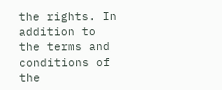the rights. In addition to the terms and conditions of the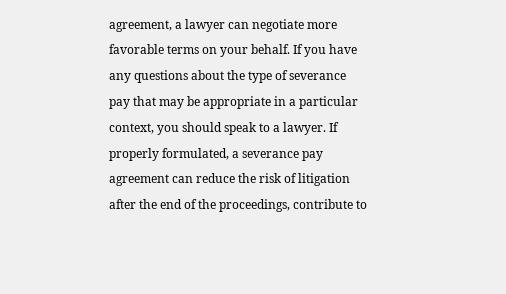agreement, a lawyer can negotiate more favorable terms on your behalf. If you have any questions about the type of severance pay that may be appropriate in a particular context, you should speak to a lawyer. If properly formulated, a severance pay agreement can reduce the risk of litigation after the end of the proceedings, contribute to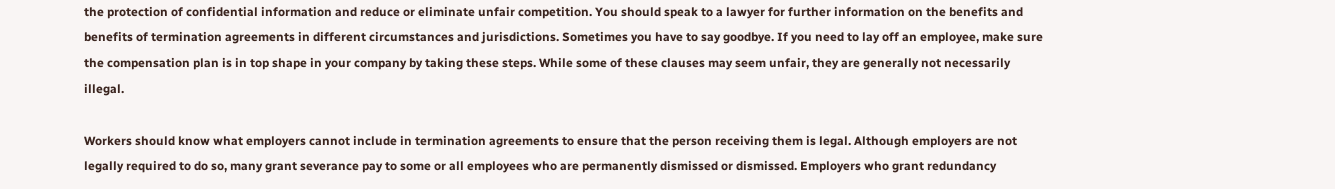the protection of confidential information and reduce or eliminate unfair competition. You should speak to a lawyer for further information on the benefits and benefits of termination agreements in different circumstances and jurisdictions. Sometimes you have to say goodbye. If you need to lay off an employee, make sure the compensation plan is in top shape in your company by taking these steps. While some of these clauses may seem unfair, they are generally not necessarily illegal.

Workers should know what employers cannot include in termination agreements to ensure that the person receiving them is legal. Although employers are not legally required to do so, many grant severance pay to some or all employees who are permanently dismissed or dismissed. Employers who grant redundancy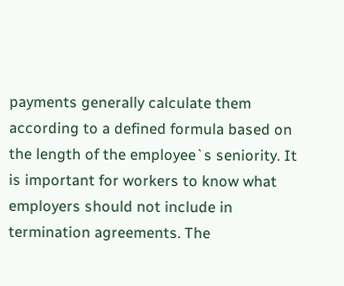payments generally calculate them according to a defined formula based on the length of the employee`s seniority. It is important for workers to know what employers should not include in termination agreements. The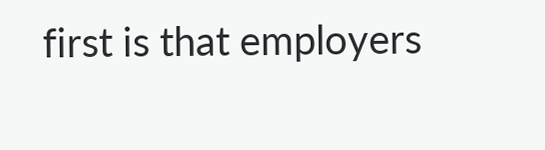first is that employers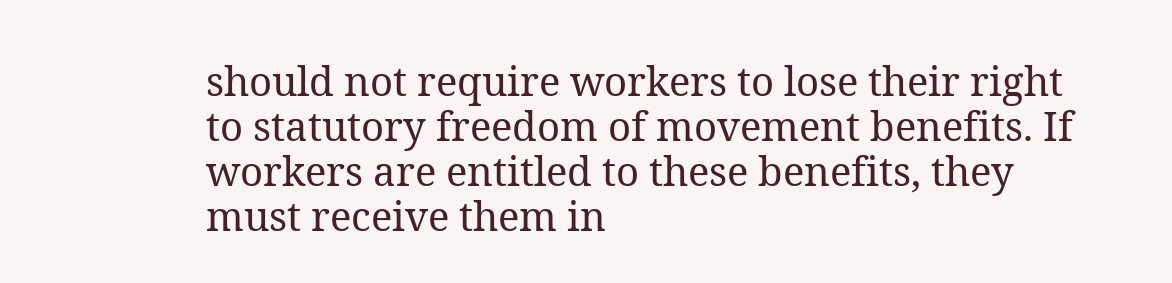should not require workers to lose their right to statutory freedom of movement benefits. If workers are entitled to these benefits, they must receive them in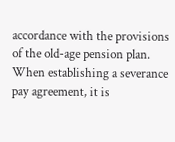accordance with the provisions of the old-age pension plan. When establishing a severance pay agreement, it is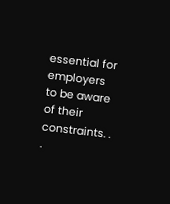essential for employers to be aware of their constraints. . .